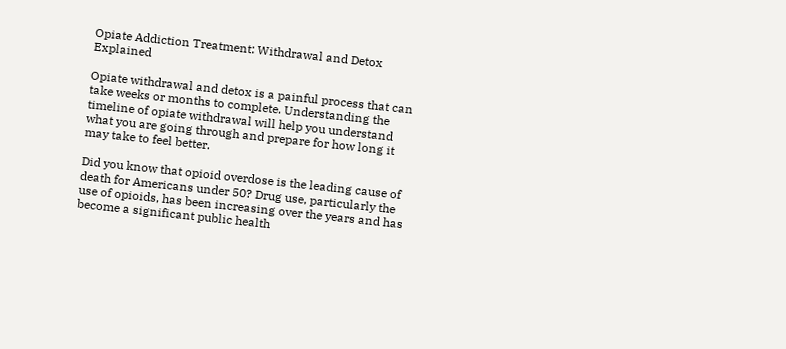Opiate Addiction Treatment: Withdrawal and Detox Explained

Opiate withdrawal and detox is a painful process that can take weeks or months to complete. Understanding the timeline of opiate withdrawal will help you understand what you are going through and prepare for how long it may take to feel better.

Did you know that opioid overdose is the leading cause of death for Americans under 50? Drug use, particularly the use of opioids, has been increasing over the years and has become a significant public health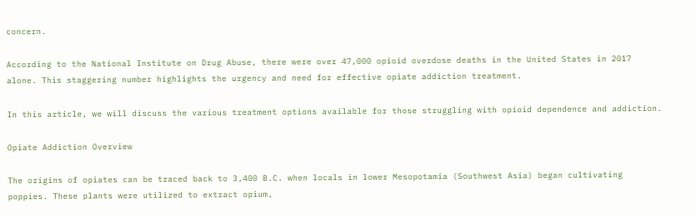concern.

According to the National Institute on Drug Abuse, there were over 47,000 opioid overdose deaths in the United States in 2017 alone. This staggering number highlights the urgency and need for effective opiate addiction treatment.

In this article, we will discuss the various treatment options available for those struggling with opioid dependence and addiction.

Opiate Addiction Overview

The origins of opiates can be traced back to 3,400 B.C. when locals in lower Mesopotamia (Southwest Asia) began cultivating poppies. These plants were utilized to extract opium,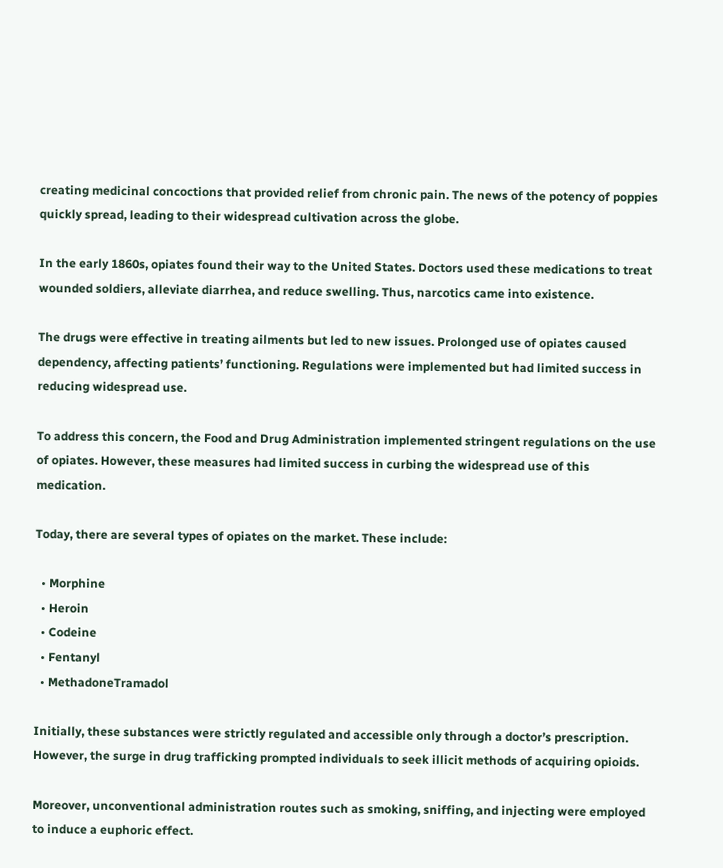creating medicinal concoctions that provided relief from chronic pain. The news of the potency of poppies quickly spread, leading to their widespread cultivation across the globe.

In the early 1860s, opiates found their way to the United States. Doctors used these medications to treat wounded soldiers, alleviate diarrhea, and reduce swelling. Thus, narcotics came into existence.

The drugs were effective in treating ailments but led to new issues. Prolonged use of opiates caused dependency, affecting patients’ functioning. Regulations were implemented but had limited success in reducing widespread use.

To address this concern, the Food and Drug Administration implemented stringent regulations on the use of opiates. However, these measures had limited success in curbing the widespread use of this medication.

Today, there are several types of opiates on the market. These include:

  • Morphine
  • Heroin
  • Codeine
  • Fentanyl
  • MethadoneTramadol

Initially, these substances were strictly regulated and accessible only through a doctor’s prescription. However, the surge in drug trafficking prompted individuals to seek illicit methods of acquiring opioids.

Moreover, unconventional administration routes such as smoking, sniffing, and injecting were employed to induce a euphoric effect.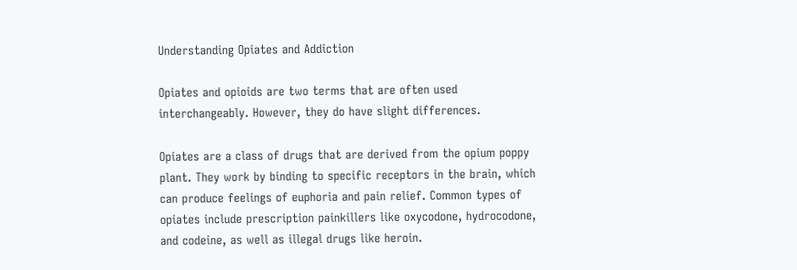Understanding Opiates and Addiction

Opiates and opioids are two terms that are often used interchangeably. However, they do have slight differences.

Opiates are a class of drugs that are derived from the opium poppy plant. They work by binding to specific receptors in the brain, which can produce feelings of euphoria and pain relief. Common types of opiates include prescription painkillers like oxycodone, hydrocodone, and codeine, as well as illegal drugs like heroin.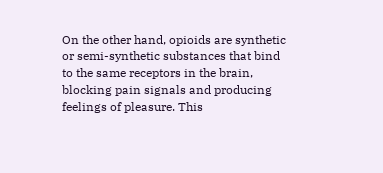On the other hand, opioids are synthetic or semi-synthetic substances that bind to the same receptors in the brain, blocking pain signals and producing feelings of pleasure. This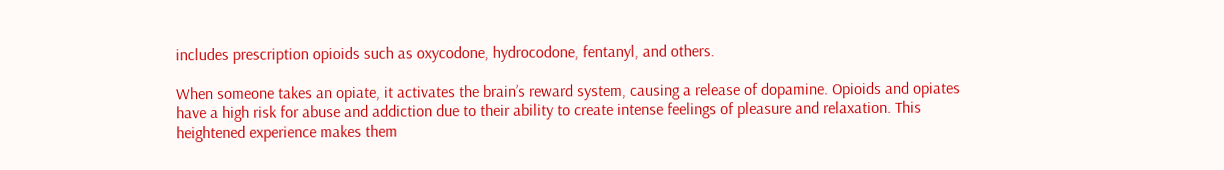includes prescription opioids such as oxycodone, hydrocodone, fentanyl, and others.

When someone takes an opiate, it activates the brain’s reward system, causing a release of dopamine. Opioids and opiates have a high risk for abuse and addiction due to their ability to create intense feelings of pleasure and relaxation. This heightened experience makes them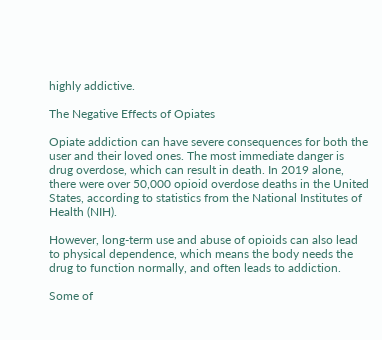highly addictive.

The Negative Effects of Opiates

Opiate addiction can have severe consequences for both the user and their loved ones. The most immediate danger is drug overdose, which can result in death. In 2019 alone, there were over 50,000 opioid overdose deaths in the United States, according to statistics from the National Institutes of Health (NIH).

However, long-term use and abuse of opioids can also lead to physical dependence, which means the body needs the drug to function normally, and often leads to addiction.

Some of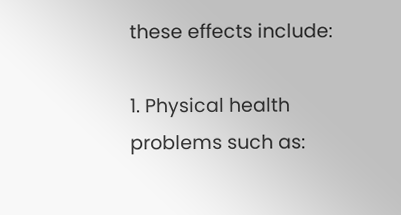these effects include:

1. Physical health problems such as: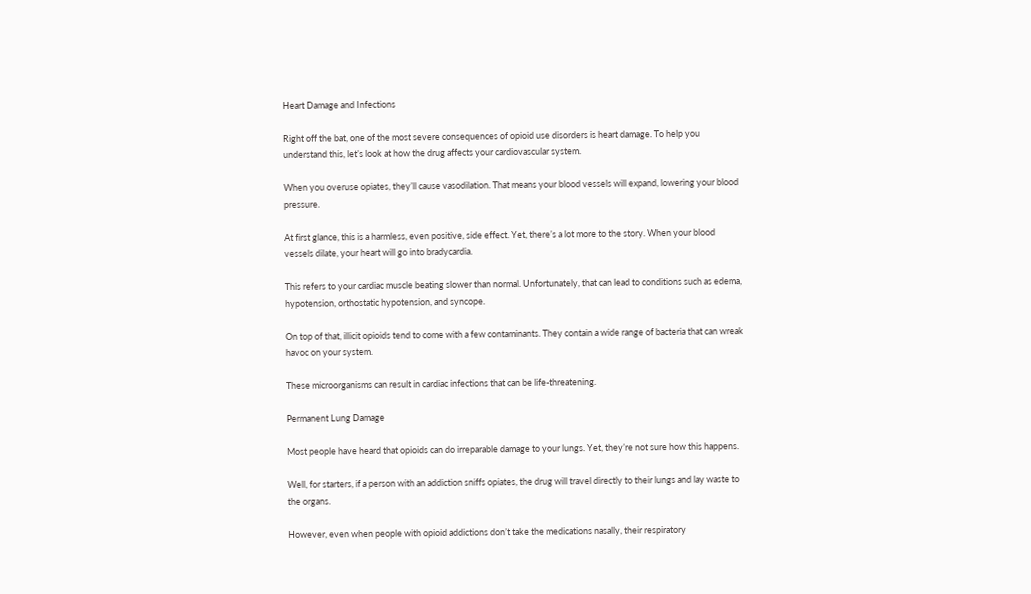Heart Damage and Infections

Right off the bat, one of the most severe consequences of opioid use disorders is heart damage. To help you understand this, let’s look at how the drug affects your cardiovascular system.

When you overuse opiates, they’ll cause vasodilation. That means your blood vessels will expand, lowering your blood pressure.

At first glance, this is a harmless, even positive, side effect. Yet, there’s a lot more to the story. When your blood vessels dilate, your heart will go into bradycardia.

This refers to your cardiac muscle beating slower than normal. Unfortunately, that can lead to conditions such as edema, hypotension, orthostatic hypotension, and syncope.

On top of that, illicit opioids tend to come with a few contaminants. They contain a wide range of bacteria that can wreak havoc on your system.

These microorganisms can result in cardiac infections that can be life-threatening.

Permanent Lung Damage

Most people have heard that opioids can do irreparable damage to your lungs. Yet, they’re not sure how this happens.

Well, for starters, if a person with an addiction sniffs opiates, the drug will travel directly to their lungs and lay waste to the organs.

However, even when people with opioid addictions don’t take the medications nasally, their respiratory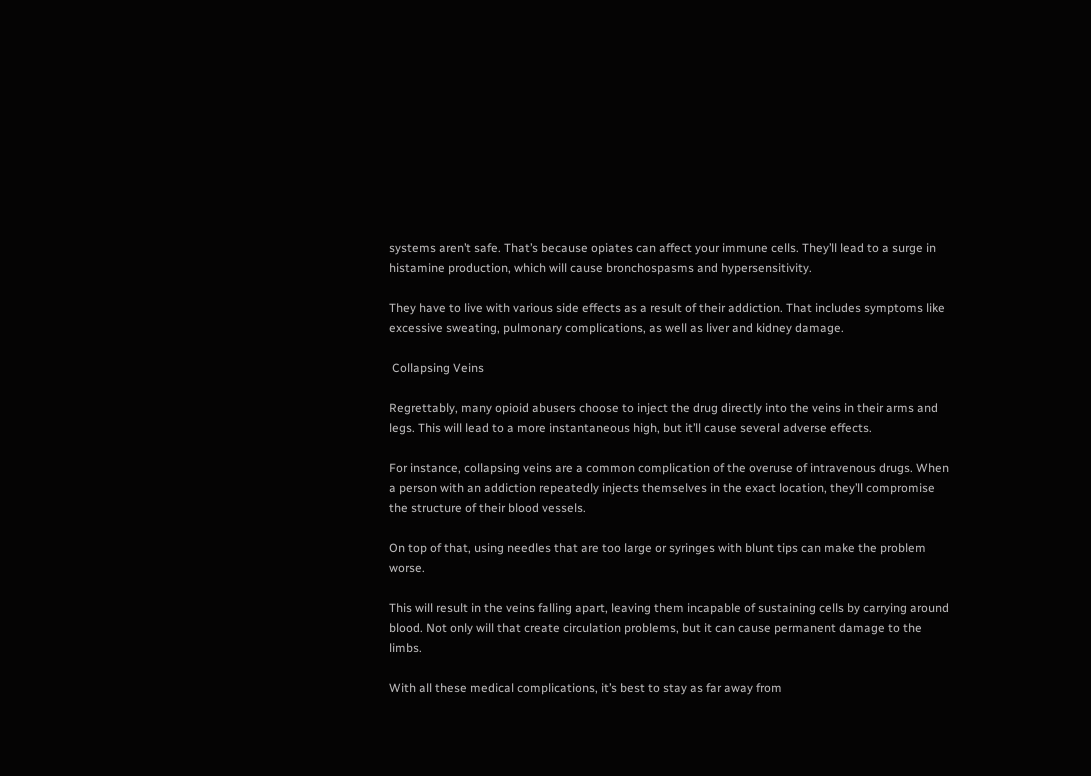systems aren’t safe. That’s because opiates can affect your immune cells. They’ll lead to a surge in histamine production, which will cause bronchospasms and hypersensitivity.

They have to live with various side effects as a result of their addiction. That includes symptoms like excessive sweating, pulmonary complications, as well as liver and kidney damage.

 Collapsing Veins

Regrettably, many opioid abusers choose to inject the drug directly into the veins in their arms and legs. This will lead to a more instantaneous high, but it’ll cause several adverse effects.

For instance, collapsing veins are a common complication of the overuse of intravenous drugs. When a person with an addiction repeatedly injects themselves in the exact location, they’ll compromise the structure of their blood vessels.

On top of that, using needles that are too large or syringes with blunt tips can make the problem worse.

This will result in the veins falling apart, leaving them incapable of sustaining cells by carrying around blood. Not only will that create circulation problems, but it can cause permanent damage to the limbs.

With all these medical complications, it’s best to stay as far away from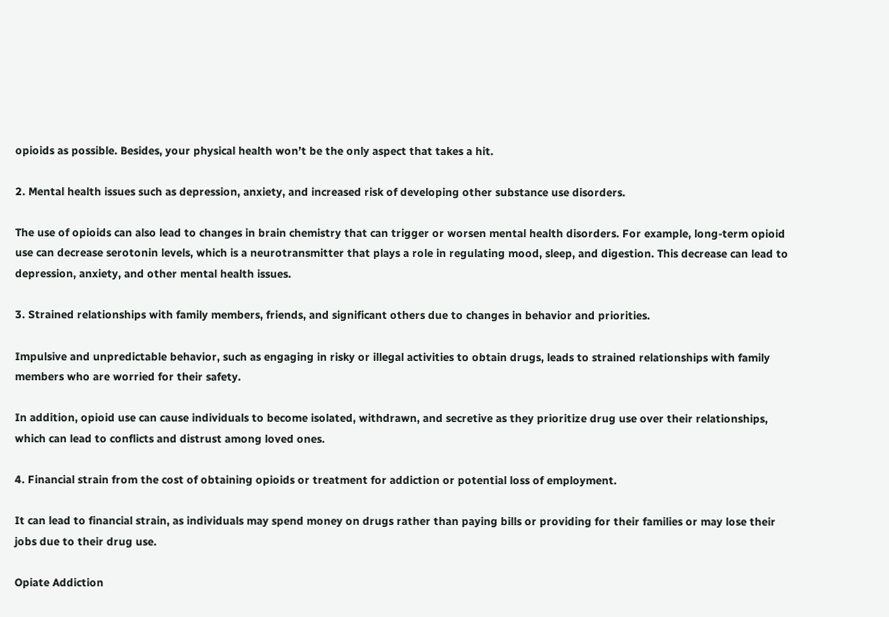opioids as possible. Besides, your physical health won’t be the only aspect that takes a hit.

2. Mental health issues such as depression, anxiety, and increased risk of developing other substance use disorders.

The use of opioids can also lead to changes in brain chemistry that can trigger or worsen mental health disorders. For example, long-term opioid use can decrease serotonin levels, which is a neurotransmitter that plays a role in regulating mood, sleep, and digestion. This decrease can lead to depression, anxiety, and other mental health issues.

3. Strained relationships with family members, friends, and significant others due to changes in behavior and priorities.

Impulsive and unpredictable behavior, such as engaging in risky or illegal activities to obtain drugs, leads to strained relationships with family members who are worried for their safety.

In addition, opioid use can cause individuals to become isolated, withdrawn, and secretive as they prioritize drug use over their relationships, which can lead to conflicts and distrust among loved ones.

4. Financial strain from the cost of obtaining opioids or treatment for addiction or potential loss of employment.

It can lead to financial strain, as individuals may spend money on drugs rather than paying bills or providing for their families or may lose their jobs due to their drug use.

Opiate Addiction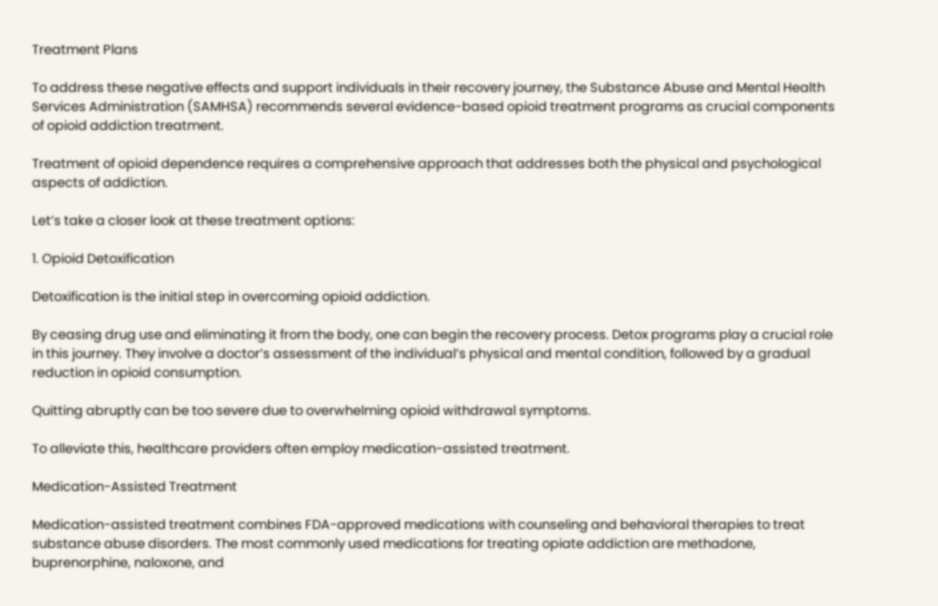Treatment Plans

To address these negative effects and support individuals in their recovery journey, the Substance Abuse and Mental Health Services Administration (SAMHSA) recommends several evidence-based opioid treatment programs as crucial components of opioid addiction treatment.

Treatment of opioid dependence requires a comprehensive approach that addresses both the physical and psychological aspects of addiction.

Let’s take a closer look at these treatment options:

1. Opioid Detoxification

Detoxification is the initial step in overcoming opioid addiction.

By ceasing drug use and eliminating it from the body, one can begin the recovery process. Detox programs play a crucial role in this journey. They involve a doctor’s assessment of the individual’s physical and mental condition, followed by a gradual reduction in opioid consumption.

Quitting abruptly can be too severe due to overwhelming opioid withdrawal symptoms.

To alleviate this, healthcare providers often employ medication-assisted treatment.

Medication-Assisted Treatment

Medication-assisted treatment combines FDA-approved medications with counseling and behavioral therapies to treat substance abuse disorders. The most commonly used medications for treating opiate addiction are methadone, buprenorphine, naloxone, and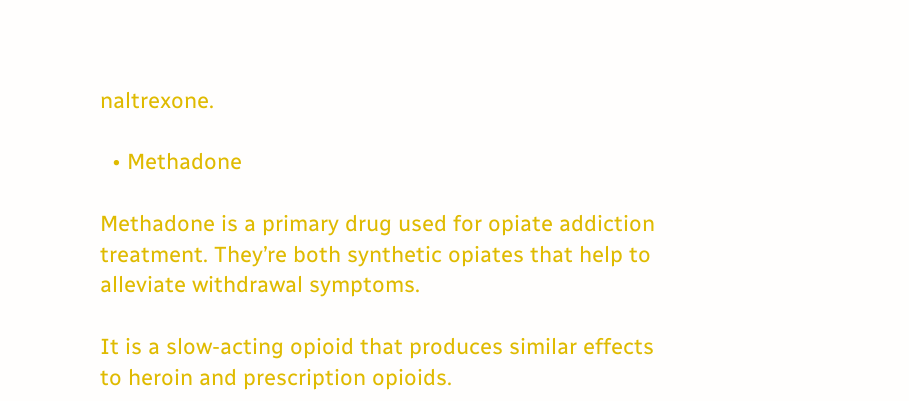naltrexone.

  • Methadone

Methadone is a primary drug used for opiate addiction treatment. They’re both synthetic opiates that help to alleviate withdrawal symptoms.

It is a slow-acting opioid that produces similar effects to heroin and prescription opioids.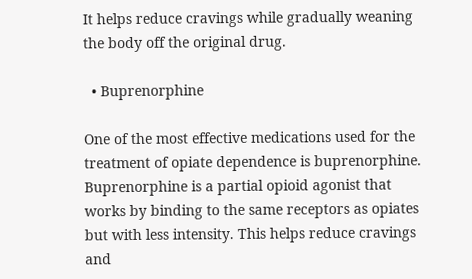It helps reduce cravings while gradually weaning the body off the original drug.

  • Buprenorphine

One of the most effective medications used for the treatment of opiate dependence is buprenorphine. Buprenorphine is a partial opioid agonist that works by binding to the same receptors as opiates but with less intensity. This helps reduce cravings and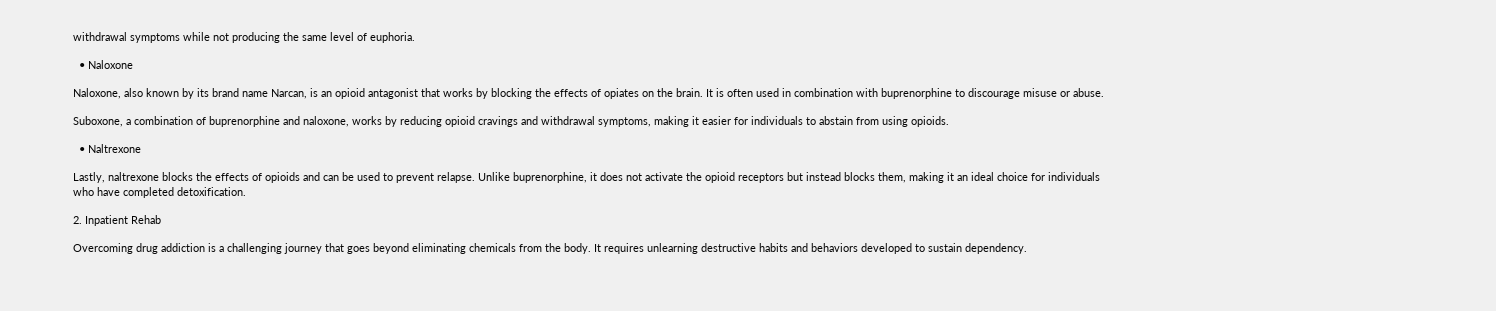withdrawal symptoms while not producing the same level of euphoria.

  • Naloxone

Naloxone, also known by its brand name Narcan, is an opioid antagonist that works by blocking the effects of opiates on the brain. It is often used in combination with buprenorphine to discourage misuse or abuse.

Suboxone, a combination of buprenorphine and naloxone, works by reducing opioid cravings and withdrawal symptoms, making it easier for individuals to abstain from using opioids.

  • Naltrexone

Lastly, naltrexone blocks the effects of opioids and can be used to prevent relapse. Unlike buprenorphine, it does not activate the opioid receptors but instead blocks them, making it an ideal choice for individuals who have completed detoxification.

2. Inpatient Rehab

Overcoming drug addiction is a challenging journey that goes beyond eliminating chemicals from the body. It requires unlearning destructive habits and behaviors developed to sustain dependency.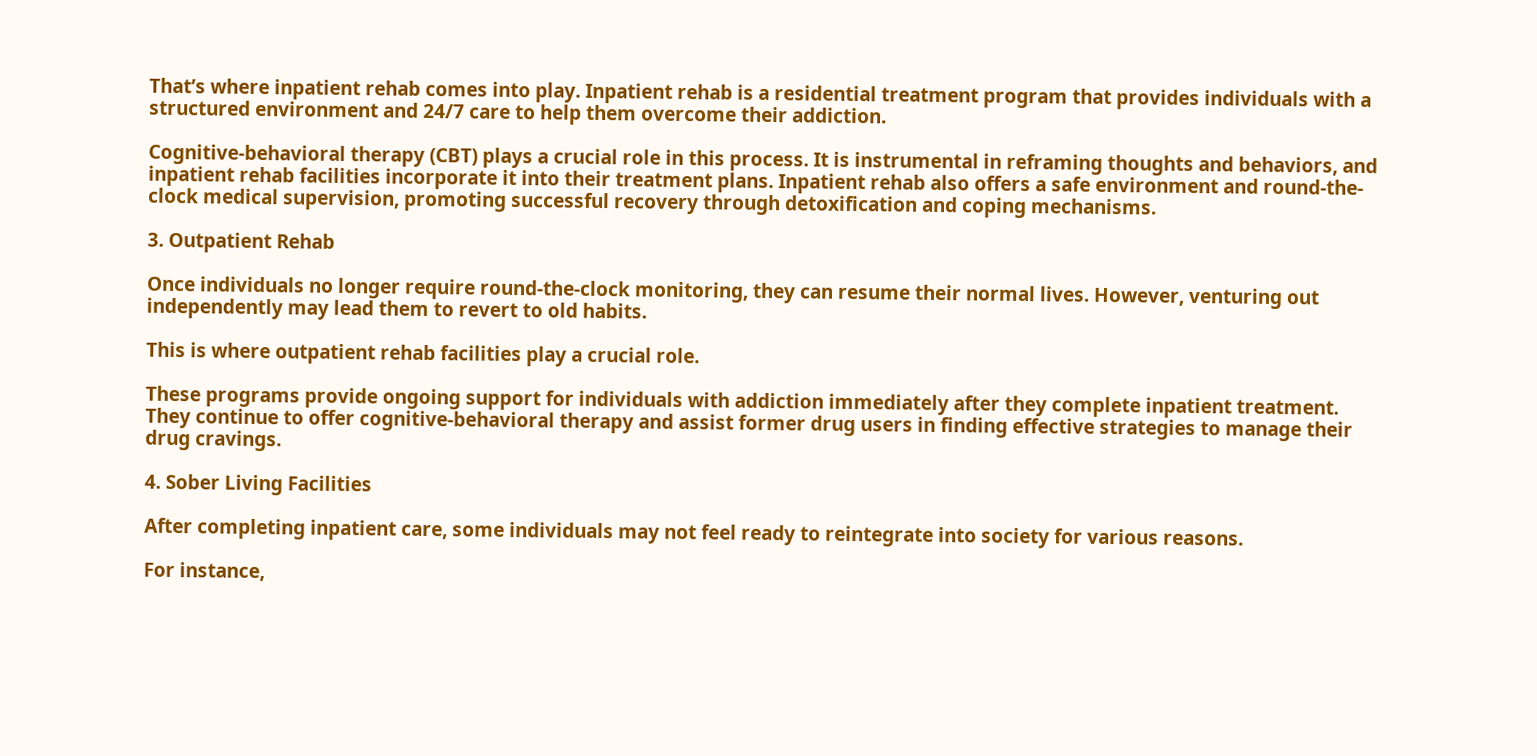That’s where inpatient rehab comes into play. Inpatient rehab is a residential treatment program that provides individuals with a structured environment and 24/7 care to help them overcome their addiction.

Cognitive-behavioral therapy (CBT) plays a crucial role in this process. It is instrumental in reframing thoughts and behaviors, and inpatient rehab facilities incorporate it into their treatment plans. Inpatient rehab also offers a safe environment and round-the-clock medical supervision, promoting successful recovery through detoxification and coping mechanisms.

3. Outpatient Rehab

Once individuals no longer require round-the-clock monitoring, they can resume their normal lives. However, venturing out independently may lead them to revert to old habits.

This is where outpatient rehab facilities play a crucial role.

These programs provide ongoing support for individuals with addiction immediately after they complete inpatient treatment. They continue to offer cognitive-behavioral therapy and assist former drug users in finding effective strategies to manage their drug cravings.

4. Sober Living Facilities

After completing inpatient care, some individuals may not feel ready to reintegrate into society for various reasons.

For instance,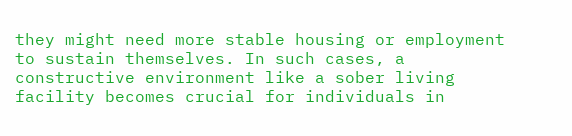they might need more stable housing or employment to sustain themselves. In such cases, a constructive environment like a sober living facility becomes crucial for individuals in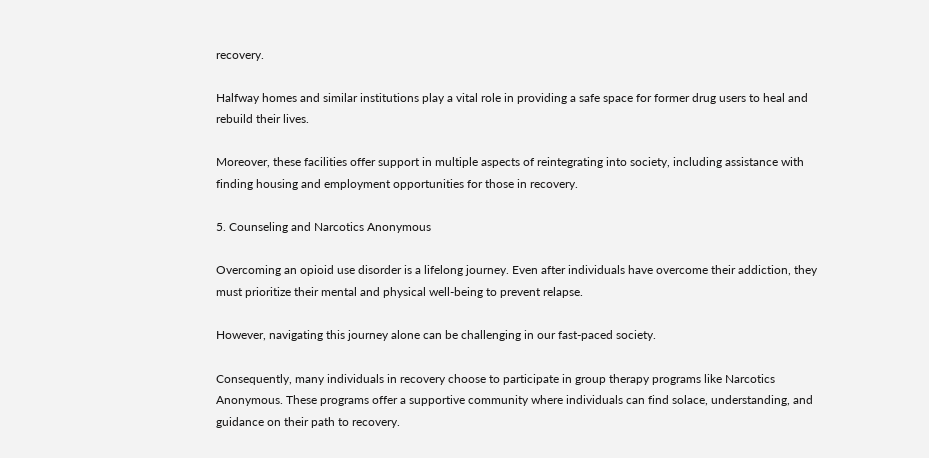recovery.

Halfway homes and similar institutions play a vital role in providing a safe space for former drug users to heal and rebuild their lives.

Moreover, these facilities offer support in multiple aspects of reintegrating into society, including assistance with finding housing and employment opportunities for those in recovery.

5. Counseling and Narcotics Anonymous

Overcoming an opioid use disorder is a lifelong journey. Even after individuals have overcome their addiction, they must prioritize their mental and physical well-being to prevent relapse.

However, navigating this journey alone can be challenging in our fast-paced society.

Consequently, many individuals in recovery choose to participate in group therapy programs like Narcotics Anonymous. These programs offer a supportive community where individuals can find solace, understanding, and guidance on their path to recovery.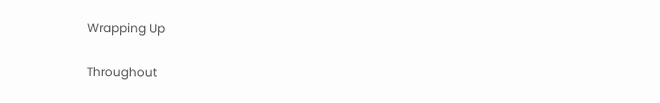Wrapping Up

Throughout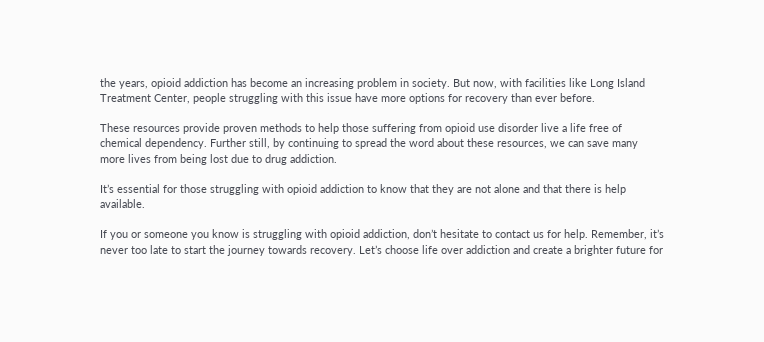the years, opioid addiction has become an increasing problem in society. But now, with facilities like Long Island Treatment Center, people struggling with this issue have more options for recovery than ever before.

These resources provide proven methods to help those suffering from opioid use disorder live a life free of chemical dependency. Further still, by continuing to spread the word about these resources, we can save many more lives from being lost due to drug addiction.

It’s essential for those struggling with opioid addiction to know that they are not alone and that there is help available.

If you or someone you know is struggling with opioid addiction, don’t hesitate to contact us for help. Remember, it’s never too late to start the journey towards recovery. Let’s choose life over addiction and create a brighter future for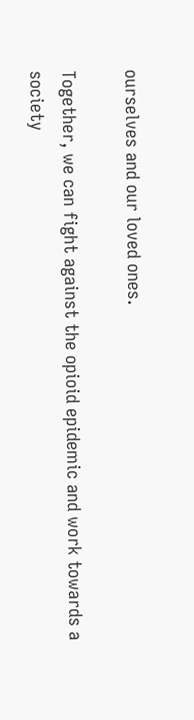ourselves and our loved ones.

Together, we can fight against the opioid epidemic and work towards a society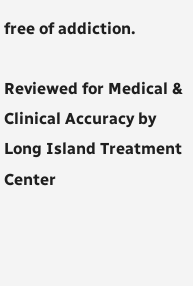free of addiction.

Reviewed for Medical & Clinical Accuracy by Long Island Treatment Center